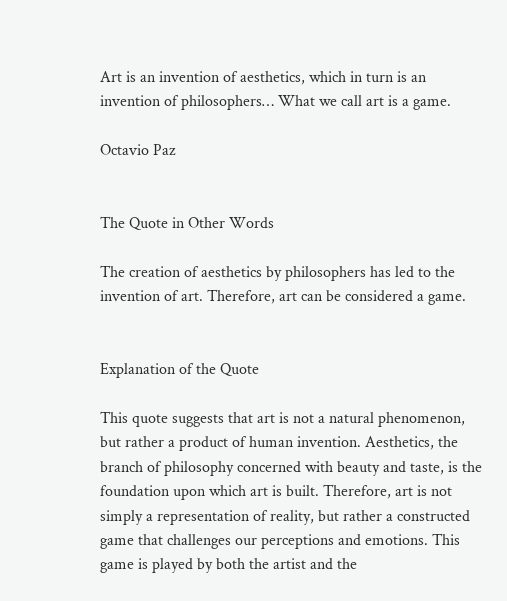Art is an invention of aesthetics, which in turn is an invention of philosophers… What we call art is a game.

Octavio Paz


The Quote in Other Words

The creation of aesthetics by philosophers has led to the invention of art. Therefore, art can be considered a game.


Explanation of the Quote

This quote suggests that art is not a natural phenomenon, but rather a product of human invention. Aesthetics, the branch of philosophy concerned with beauty and taste, is the foundation upon which art is built. Therefore, art is not simply a representation of reality, but rather a constructed game that challenges our perceptions and emotions. This game is played by both the artist and the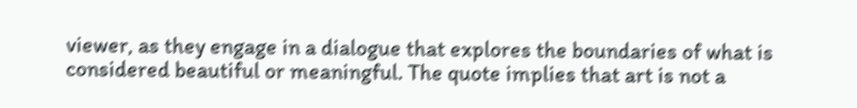viewer, as they engage in a dialogue that explores the boundaries of what is considered beautiful or meaningful. The quote implies that art is not a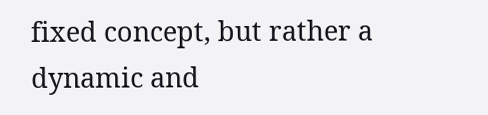fixed concept, but rather a dynamic and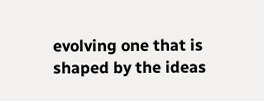evolving one that is shaped by the ideas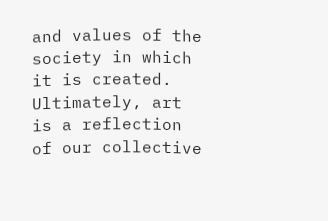and values of the society in which it is created. Ultimately, art is a reflection of our collective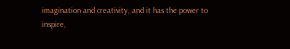imagination and creativity, and it has the power to inspire,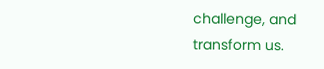challenge, and transform us.